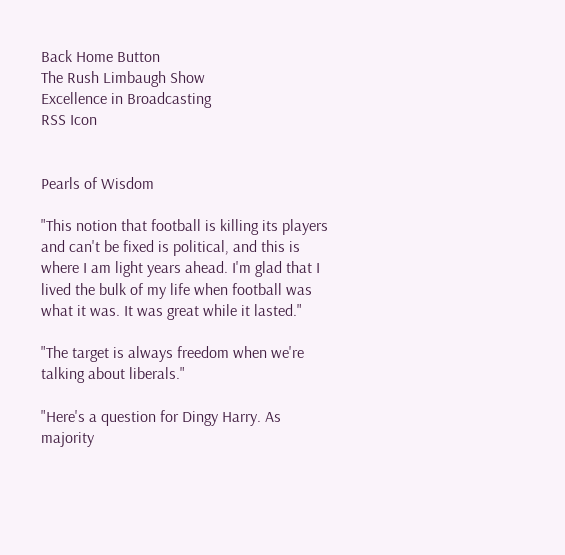Back Home Button
The Rush Limbaugh Show
Excellence in Broadcasting
RSS Icon


Pearls of Wisdom

"This notion that football is killing its players and can't be fixed is political, and this is where I am light years ahead. I'm glad that I lived the bulk of my life when football was what it was. It was great while it lasted."

"The target is always freedom when we're talking about liberals."

"Here's a question for Dingy Harry. As majority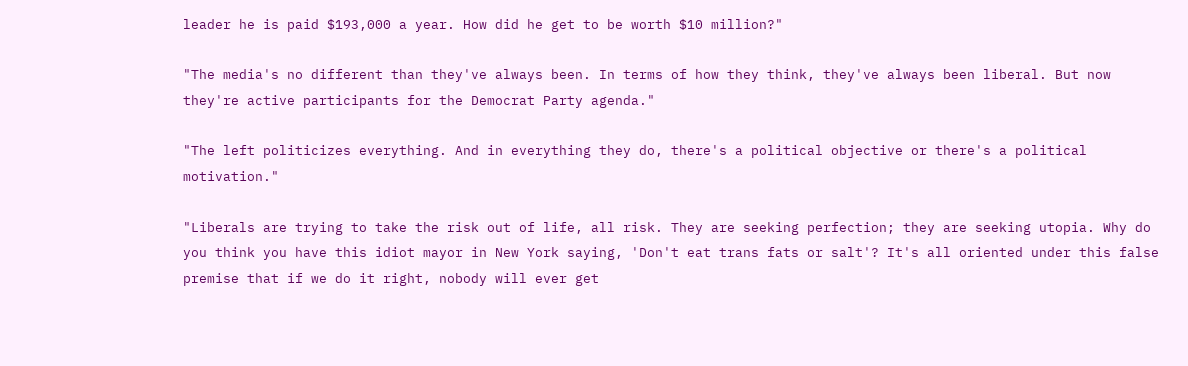leader he is paid $193,000 a year. How did he get to be worth $10 million?"

"The media's no different than they've always been. In terms of how they think, they've always been liberal. But now they're active participants for the Democrat Party agenda."

"The left politicizes everything. And in everything they do, there's a political objective or there's a political motivation."

"Liberals are trying to take the risk out of life, all risk. They are seeking perfection; they are seeking utopia. Why do you think you have this idiot mayor in New York saying, 'Don't eat trans fats or salt'? It's all oriented under this false premise that if we do it right, nobody will ever get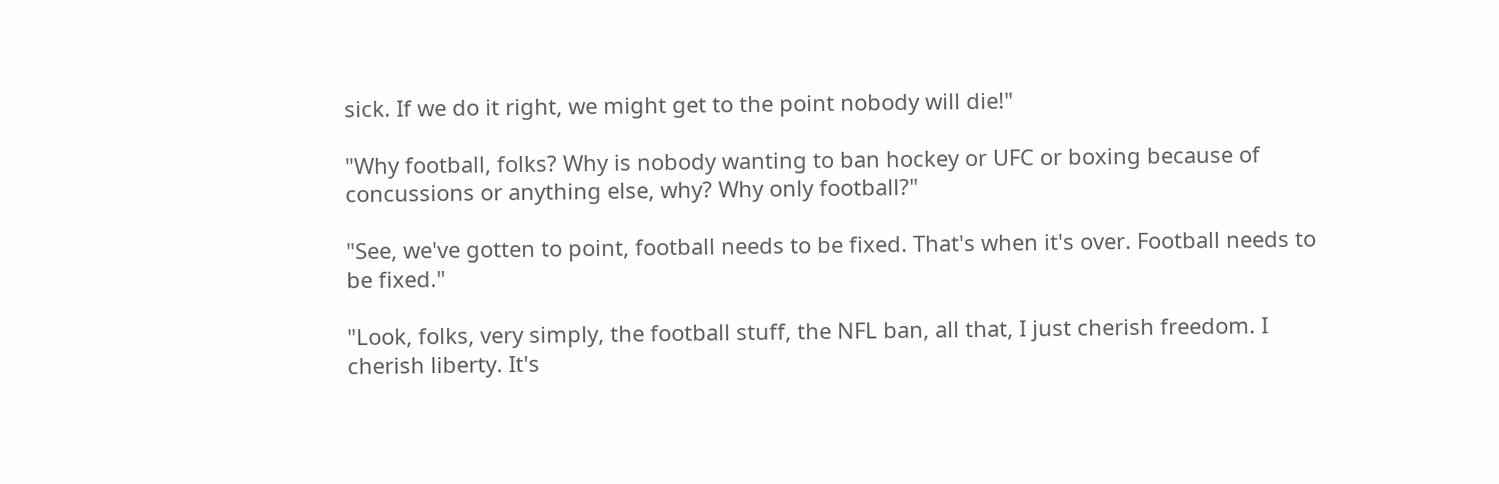sick. If we do it right, we might get to the point nobody will die!"

"Why football, folks? Why is nobody wanting to ban hockey or UFC or boxing because of concussions or anything else, why? Why only football?"

"See, we've gotten to point, football needs to be fixed. That's when it's over. Football needs to be fixed."

"Look, folks, very simply, the football stuff, the NFL ban, all that, I just cherish freedom. I cherish liberty. It's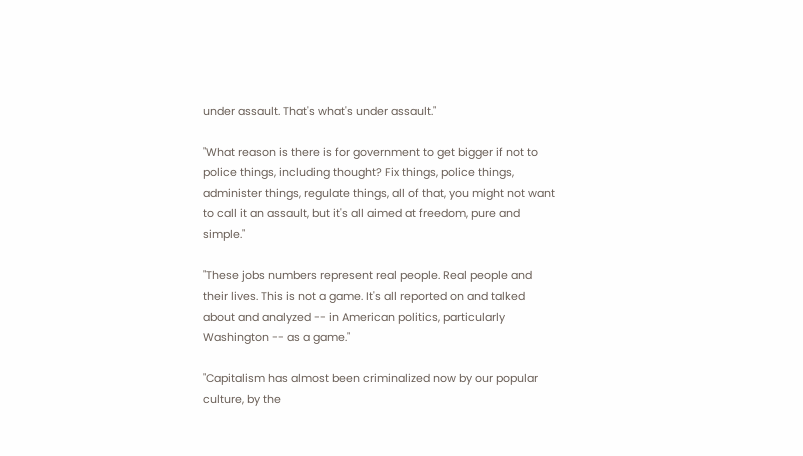under assault. That's what's under assault."

"What reason is there is for government to get bigger if not to police things, including thought? Fix things, police things, administer things, regulate things, all of that, you might not want to call it an assault, but it's all aimed at freedom, pure and simple."

"These jobs numbers represent real people. Real people and their lives. This is not a game. It's all reported on and talked about and analyzed -- in American politics, particularly Washington -- as a game."

"Capitalism has almost been criminalized now by our popular culture, by the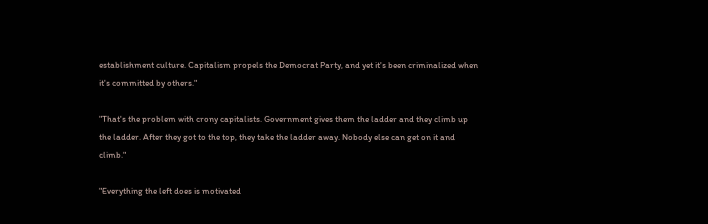establishment culture. Capitalism propels the Democrat Party, and yet it's been criminalized when it's committed by others."

"That's the problem with crony capitalists. Government gives them the ladder and they climb up the ladder. After they got to the top, they take the ladder away. Nobody else can get on it and climb."

"Everything the left does is motivated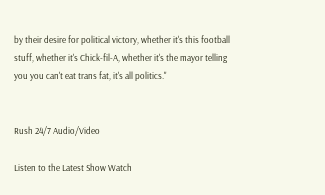by their desire for political victory, whether it's this football stuff, whether it's Chick-fil-A, whether it's the mayor telling you you can't eat trans fat, it's all politics."


Rush 24/7 Audio/Video

Listen to the Latest Show Watch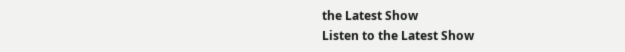the Latest Show
Listen to the Latest Show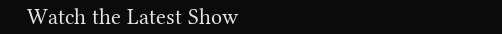Watch the Latest Show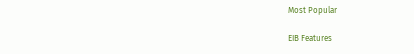Most Popular

EIB Features